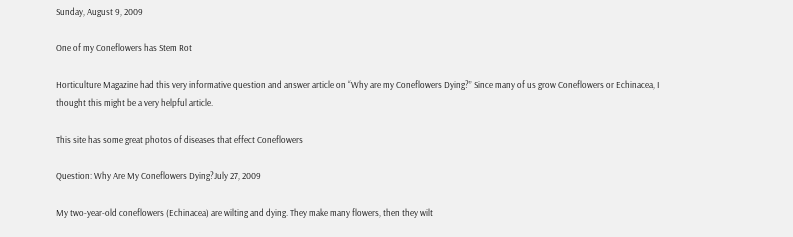Sunday, August 9, 2009

One of my Coneflowers has Stem Rot

Horticulture Magazine had this very informative question and answer article on “Why are my Coneflowers Dying?” Since many of us grow Coneflowers or Echinacea, I thought this might be a very helpful article.

This site has some great photos of diseases that effect Coneflowers

Question: Why Are My Coneflowers Dying?July 27, 2009

My two-year-old coneflowers (Echinacea) are wilting and dying. They make many flowers, then they wilt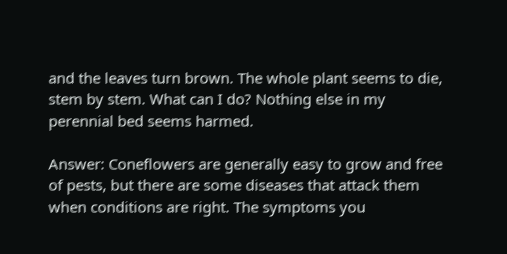and the leaves turn brown. The whole plant seems to die, stem by stem. What can I do? Nothing else in my perennial bed seems harmed.

Answer: Coneflowers are generally easy to grow and free of pests, but there are some diseases that attack them when conditions are right. The symptoms you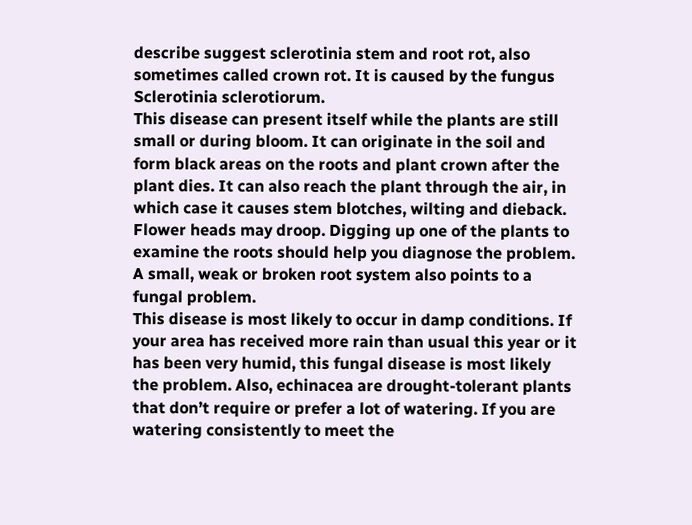describe suggest sclerotinia stem and root rot, also sometimes called crown rot. It is caused by the fungus Sclerotinia sclerotiorum.
This disease can present itself while the plants are still small or during bloom. It can originate in the soil and form black areas on the roots and plant crown after the plant dies. It can also reach the plant through the air, in which case it causes stem blotches, wilting and dieback. Flower heads may droop. Digging up one of the plants to examine the roots should help you diagnose the problem. A small, weak or broken root system also points to a fungal problem.
This disease is most likely to occur in damp conditions. If your area has received more rain than usual this year or it has been very humid, this fungal disease is most likely the problem. Also, echinacea are drought-tolerant plants that don’t require or prefer a lot of watering. If you are watering consistently to meet the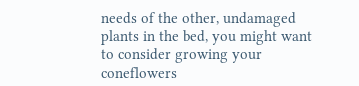needs of the other, undamaged plants in the bed, you might want to consider growing your coneflowers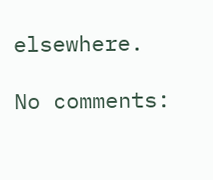elsewhere.

No comments: